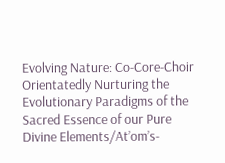Evolving Nature: Co-Core-Choir Orientatedly Nurturing the Evolutionary Paradigms of the Sacred Essence of our Pure Divine Elements/At’om’s-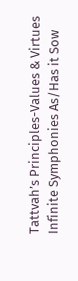Tattvah’s Principles-Values & Virtues Infinite Symphonies As/Has it Sow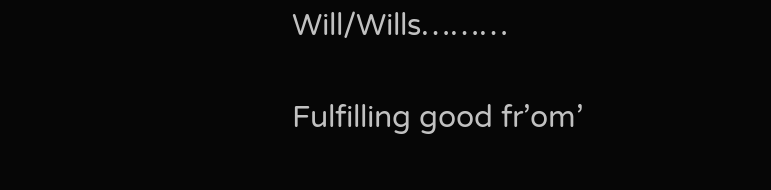Will/Wills………

Fulfilling good fr’om’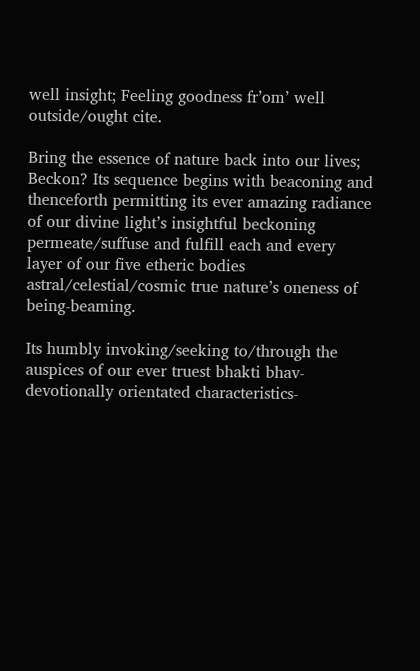well insight; Feeling goodness fr’om’ well outside/ought cite.

Bring the essence of nature back into our lives; Beckon? Its sequence begins with beaconing and thenceforth permitting its ever amazing radiance of our divine light’s insightful beckoning permeate/suffuse and fulfill each and every layer of our five etheric bodies astral/celestial/cosmic true nature’s oneness of being-beaming.

Its humbly invoking/seeking to/through the auspices of our ever truest bhakti bhav-devotionally orientated characteristics-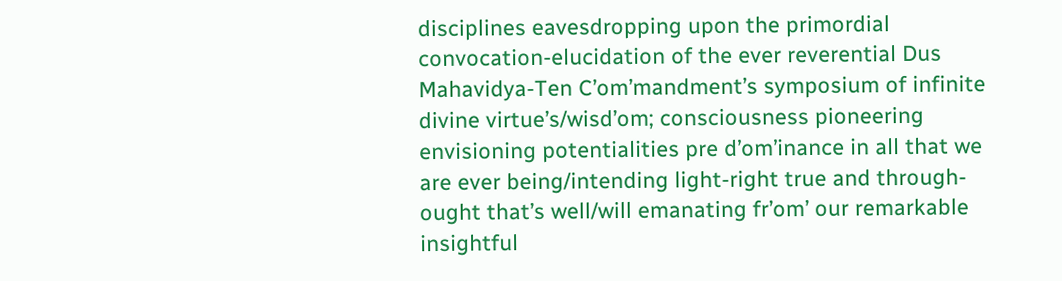disciplines eavesdropping upon the primordial convocation-elucidation of the ever reverential Dus Mahavidya-Ten C’om’mandment’s symposium of infinite divine virtue’s/wisd’om; consciousness pioneering envisioning potentialities pre d’om’inance in all that we are ever being/intending light-right true and through-ought that’s well/will emanating fr’om’ our remarkable insightful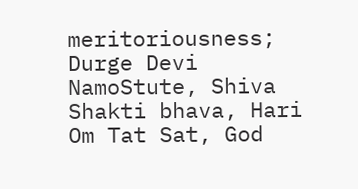meritoriousness; Durge Devi NamoStute, Shiva Shakti bhava, Hari Om Tat Sat, God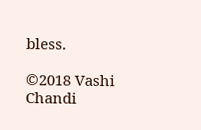bless.

©2018 Vashi Chandi